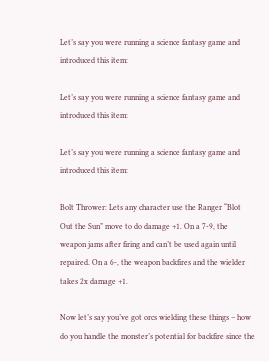Let’s say you were running a science fantasy game and introduced this item:

Let’s say you were running a science fantasy game and introduced this item:

Let’s say you were running a science fantasy game and introduced this item:

Bolt Thrower: Lets any character use the Ranger “Blot Out the Sun” move to do damage +1. On a 7-9, the weapon jams after firing and can’t be used again until repaired. On a 6-, the weapon backfires and the wielder takes 2x damage +1.

Now let’s say you’ve got orcs wielding these things – how do you handle the monster’s potential for backfire since the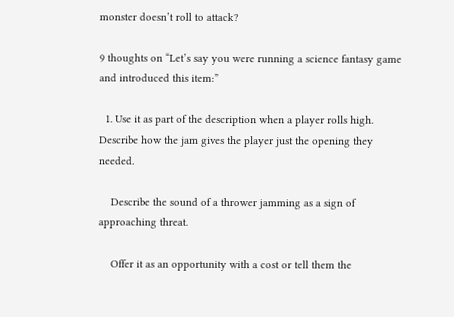monster doesn’t roll to attack?

9 thoughts on “Let’s say you were running a science fantasy game and introduced this item:”

  1. Use it as part of the description when a player rolls high. Describe how the jam gives the player just the opening they needed.

    Describe the sound of a thrower jamming as a sign of approaching threat.

    Offer it as an opportunity with a cost or tell them the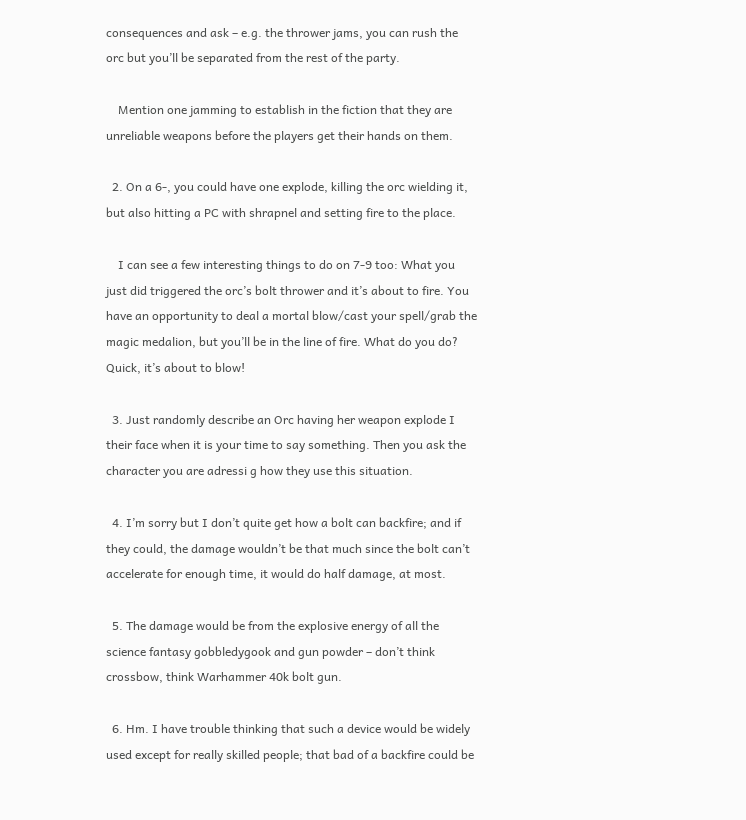consequences and ask – e.g. the thrower jams, you can rush the orc but you’ll be separated from the rest of the party.

    Mention one jamming to establish in the fiction that they are unreliable weapons before the players get their hands on them.

  2. On a 6-, you could have one explode, killing the orc wielding it, but also hitting a PC with shrapnel and setting fire to the place.

    I can see a few interesting things to do on 7-9 too: What you just did triggered the orc’s bolt thrower and it’s about to fire. You have an opportunity to deal a mortal blow/cast your spell/grab the magic medalion, but you’ll be in the line of fire. What do you do? Quick, it’s about to blow!

  3. Just randomly describe an Orc having her weapon explode I their face when it is your time to say something. Then you ask the character you are adressi g how they use this situation.

  4. I’m sorry but I don’t quite get how a bolt can backfire; and if they could, the damage wouldn’t be that much since the bolt can’t accelerate for enough time, it would do half damage, at most.

  5. The damage would be from the explosive energy of all the science fantasy gobbledygook and gun powder – don’t think crossbow, think Warhammer 40k bolt gun.

  6. Hm. I have trouble thinking that such a device would be widely used except for really skilled people; that bad of a backfire could be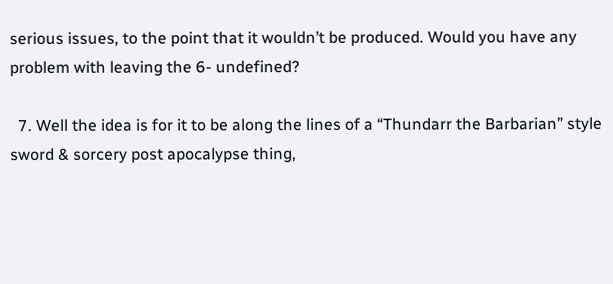serious issues, to the point that it wouldn’t be produced. Would you have any problem with leaving the 6- undefined?

  7. Well the idea is for it to be along the lines of a “Thundarr the Barbarian” style sword & sorcery post apocalypse thing,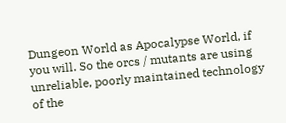Dungeon World as Apocalypse World, if you will. So the orcs / mutants are using unreliable, poorly maintained technology of the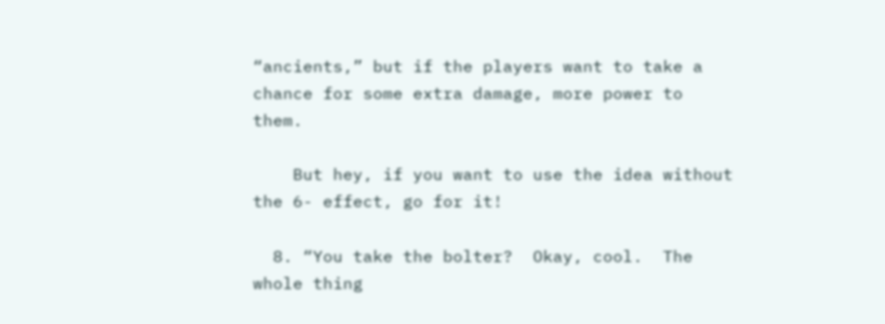“ancients,” but if the players want to take a chance for some extra damage, more power to them.

    But hey, if you want to use the idea without the 6- effect, go for it!

  8. “You take the bolter?  Okay, cool.  The whole thing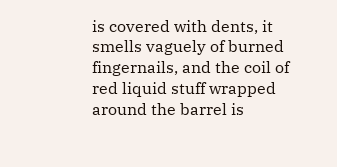is covered with dents, it smells vaguely of burned fingernails, and the coil of red liquid stuff wrapped around the barrel is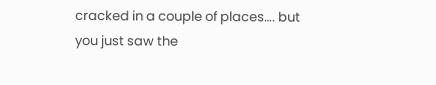cracked in a couple of places…. but you just saw the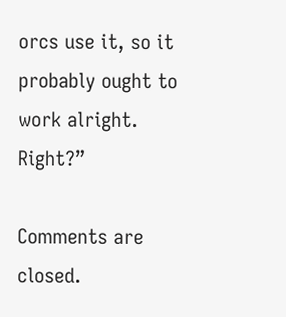orcs use it, so it probably ought to work alright.  Right?”

Comments are closed.